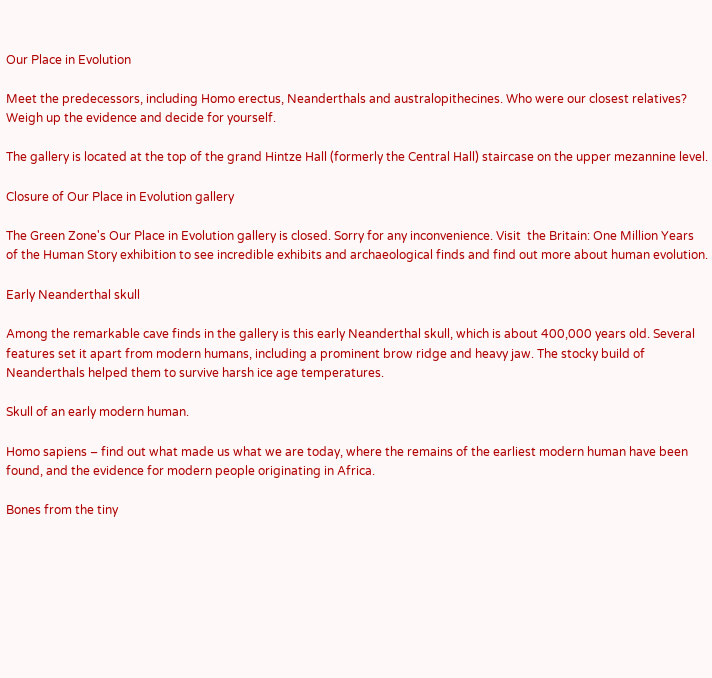Our Place in Evolution

Meet the predecessors, including Homo erectus, Neanderthals and australopithecines. Who were our closest relatives? Weigh up the evidence and decide for yourself.

The gallery is located at the top of the grand Hintze Hall (formerly the Central Hall) staircase on the upper mezannine level.

Closure of Our Place in Evolution gallery

The Green Zone's Our Place in Evolution gallery is closed. Sorry for any inconvenience. Visit  the Britain: One Million Years of the Human Story exhibition to see incredible exhibits and archaeological finds and find out more about human evolution.

Early Neanderthal skull

Among the remarkable cave finds in the gallery is this early Neanderthal skull, which is about 400,000 years old. Several features set it apart from modern humans, including a prominent brow ridge and heavy jaw. The stocky build of Neanderthals helped them to survive harsh ice age temperatures.

Skull of an early modern human.

Homo sapiens – find out what made us what we are today, where the remains of the earliest modern human have been found, and the evidence for modern people originating in Africa.

Bones from the tiny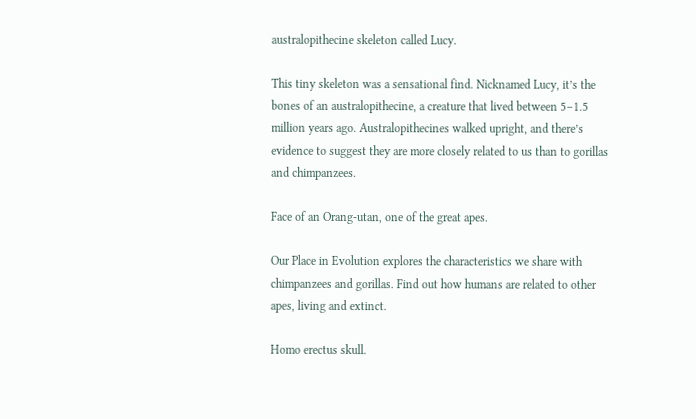australopithecine skeleton called Lucy.

This tiny skeleton was a sensational find. Nicknamed Lucy, it’s the bones of an australopithecine, a creature that lived between 5–1.5 million years ago. Australopithecines walked upright, and there’s evidence to suggest they are more closely related to us than to gorillas and chimpanzees.

Face of an Orang-utan, one of the great apes.

Our Place in Evolution explores the characteristics we share with chimpanzees and gorillas. Find out how humans are related to other apes, living and extinct.

Homo erectus skull.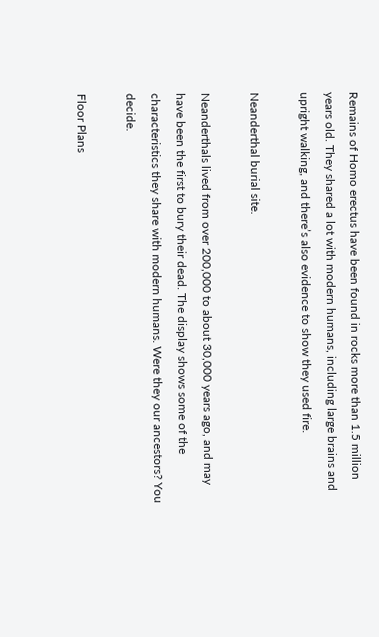Remains of Homo erectus have been found in rocks more than 1.5 million years old. They shared a lot with modern humans, including large brains and upright walking, and there’s also evidence to show they used fire.

Neanderthal burial site.

Neanderthals lived from over 200,000 to about 30,000 years ago, and may have been the first to bury their dead. The display shows some of the characteristics they share with modern humans. Were they our ancestors? You decide.

Floor Plans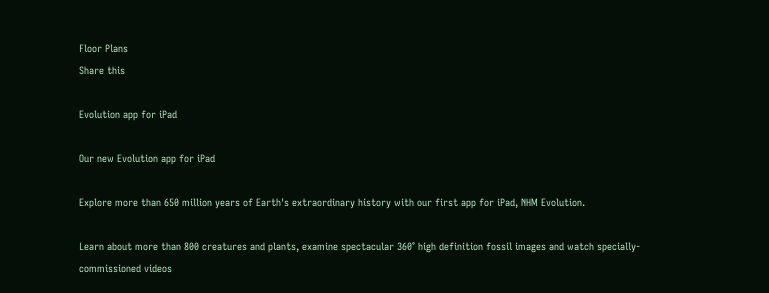Floor Plans
Share this

Evolution app for iPad

Our new Evolution app for iPad

Explore more than 650 million years of Earth's extraordinary history with our first app for iPad, NHM Evolution.

Learn about more than 800 creatures and plants, examine spectacular 360° high definition fossil images and watch specially-commissioned videos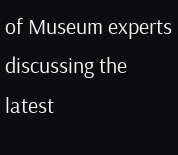of Museum experts discussing the latest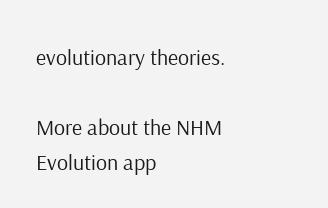evolutionary theories.

More about the NHM Evolution app